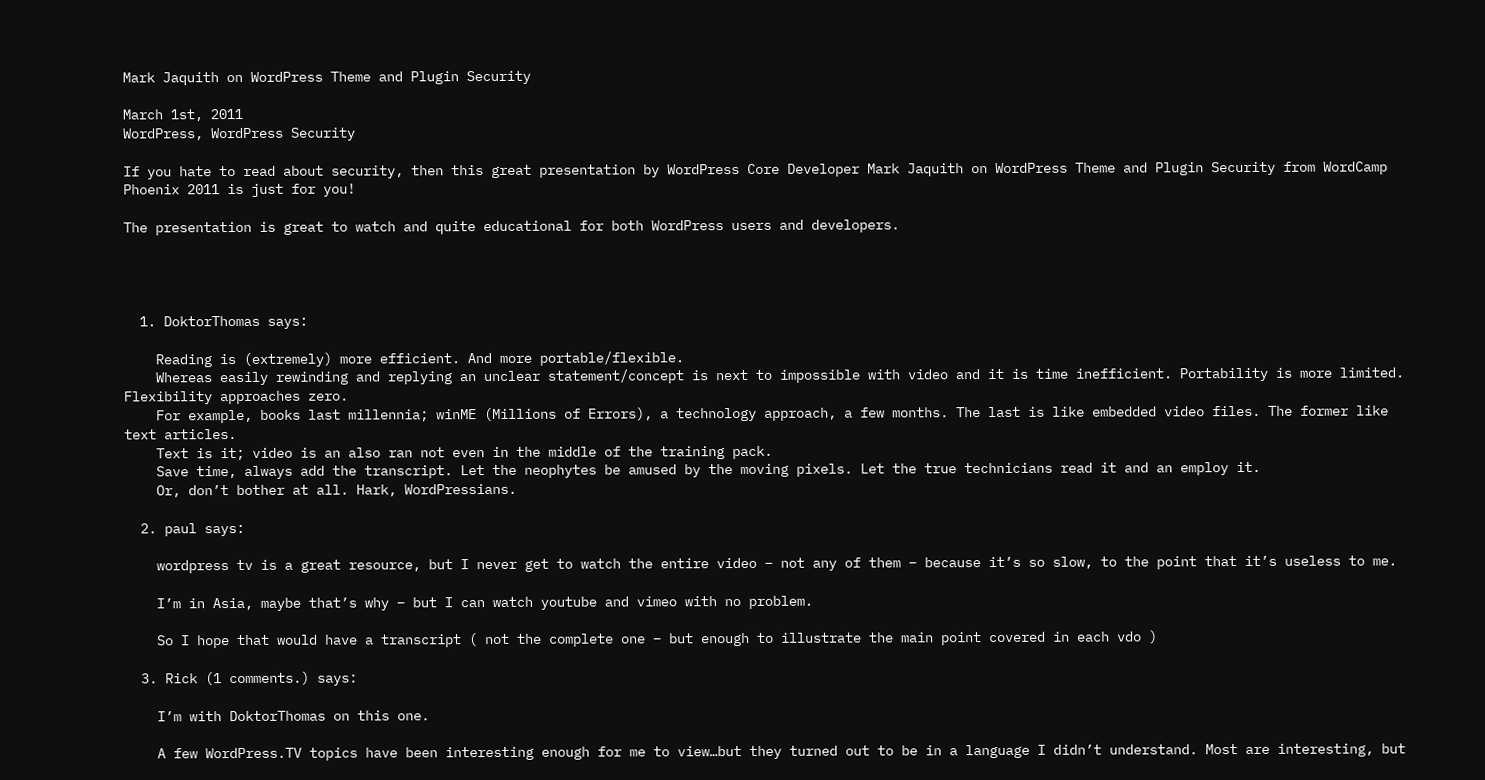Mark Jaquith on WordPress Theme and Plugin Security

March 1st, 2011
WordPress, WordPress Security

If you hate to read about security, then this great presentation by WordPress Core Developer Mark Jaquith on WordPress Theme and Plugin Security from WordCamp Phoenix 2011 is just for you!

The presentation is great to watch and quite educational for both WordPress users and developers.




  1. DoktorThomas says:

    Reading is (extremely) more efficient. And more portable/flexible.
    Whereas easily rewinding and replying an unclear statement/concept is next to impossible with video and it is time inefficient. Portability is more limited. Flexibility approaches zero.
    For example, books last millennia; winME (Millions of Errors), a technology approach, a few months. The last is like embedded video files. The former like text articles.
    Text is it; video is an also ran not even in the middle of the training pack.
    Save time, always add the transcript. Let the neophytes be amused by the moving pixels. Let the true technicians read it and an employ it.
    Or, don’t bother at all. Hark, WordPressians.

  2. paul says:

    wordpress tv is a great resource, but I never get to watch the entire video – not any of them – because it’s so slow, to the point that it’s useless to me.

    I’m in Asia, maybe that’s why – but I can watch youtube and vimeo with no problem.

    So I hope that would have a transcript ( not the complete one – but enough to illustrate the main point covered in each vdo )

  3. Rick (1 comments.) says:

    I’m with DoktorThomas on this one.

    A few WordPress.TV topics have been interesting enough for me to view…but they turned out to be in a language I didn’t understand. Most are interesting, but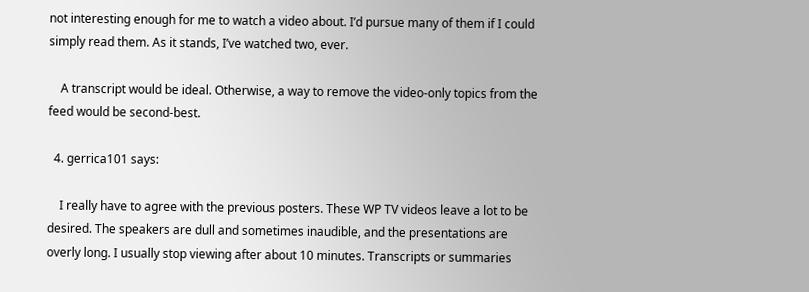not interesting enough for me to watch a video about. I’d pursue many of them if I could simply read them. As it stands, I’ve watched two, ever.

    A transcript would be ideal. Otherwise, a way to remove the video-only topics from the feed would be second-best.

  4. gerrica101 says:

    I really have to agree with the previous posters. These WP TV videos leave a lot to be desired. The speakers are dull and sometimes inaudible, and the presentations are overly long. I usually stop viewing after about 10 minutes. Transcripts or summaries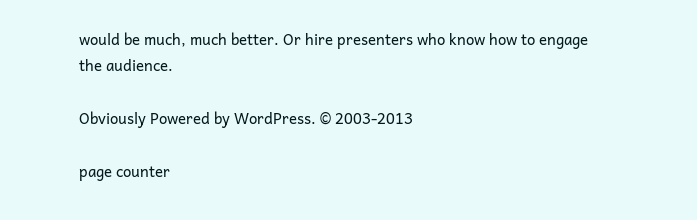would be much, much better. Or hire presenters who know how to engage the audience.

Obviously Powered by WordPress. © 2003-2013

page counter